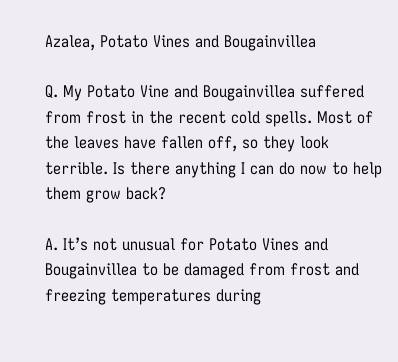Azalea, Potato Vines and Bougainvillea

Q. My Potato Vine and Bougainvillea suffered from frost in the recent cold spells. Most of the leaves have fallen off, so they look terrible. Is there anything I can do now to help them grow back?

A. It’s not unusual for Potato Vines and Bougainvillea to be damaged from frost and freezing temperatures during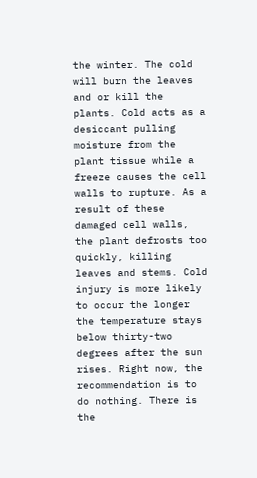the winter. The cold will burn the leaves and or kill the plants. Cold acts as a desiccant pulling moisture from the plant tissue while a freeze causes the cell walls to rupture. As a result of these damaged cell walls, the plant defrosts too quickly, killing leaves and stems. Cold injury is more likely to occur the longer the temperature stays below thirty-two degrees after the sun rises. Right now, the recommendation is to do nothing. There is the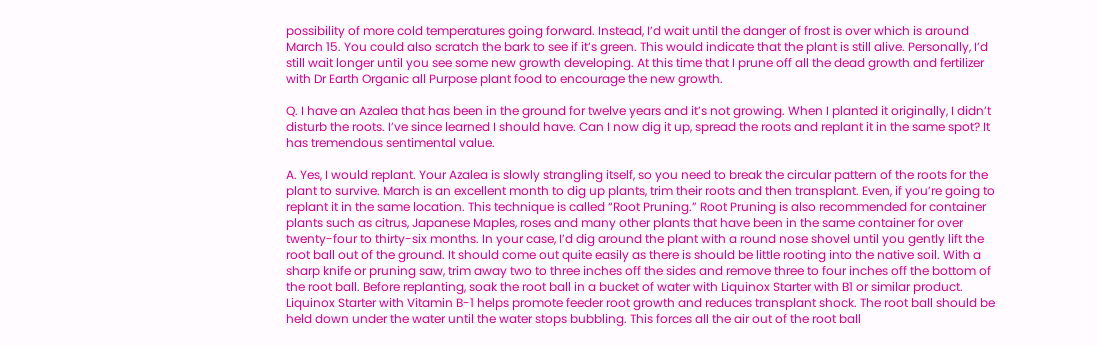possibility of more cold temperatures going forward. Instead, I’d wait until the danger of frost is over which is around March 15. You could also scratch the bark to see if it’s green. This would indicate that the plant is still alive. Personally, I’d still wait longer until you see some new growth developing. At this time that I prune off all the dead growth and fertilizer with Dr Earth Organic all Purpose plant food to encourage the new growth.

Q. I have an Azalea that has been in the ground for twelve years and it’s not growing. When I planted it originally, I didn’t disturb the roots. I’ve since learned I should have. Can I now dig it up, spread the roots and replant it in the same spot? It has tremendous sentimental value.

A. Yes, I would replant. Your Azalea is slowly strangling itself, so you need to break the circular pattern of the roots for the plant to survive. March is an excellent month to dig up plants, trim their roots and then transplant. Even, if you’re going to replant it in the same location. This technique is called “Root Pruning.” Root Pruning is also recommended for container plants such as citrus, Japanese Maples, roses and many other plants that have been in the same container for over twenty-four to thirty-six months. In your case, I’d dig around the plant with a round nose shovel until you gently lift the root ball out of the ground. It should come out quite easily as there is should be little rooting into the native soil. With a sharp knife or pruning saw, trim away two to three inches off the sides and remove three to four inches off the bottom of the root ball. Before replanting, soak the root ball in a bucket of water with Liquinox Starter with B1 or similar product. Liquinox Starter with Vitamin B-1 helps promote feeder root growth and reduces transplant shock. The root ball should be held down under the water until the water stops bubbling. This forces all the air out of the root ball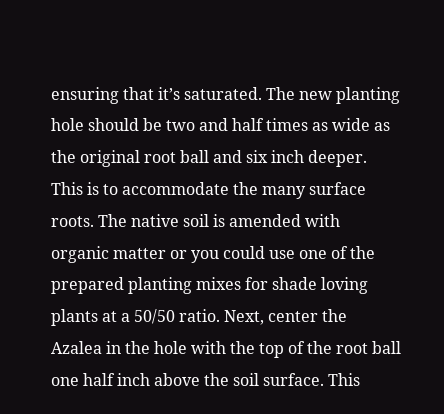ensuring that it’s saturated. The new planting hole should be two and half times as wide as the original root ball and six inch deeper. This is to accommodate the many surface roots. The native soil is amended with organic matter or you could use one of the prepared planting mixes for shade loving plants at a 50/50 ratio. Next, center the Azalea in the hole with the top of the root ball one half inch above the soil surface. This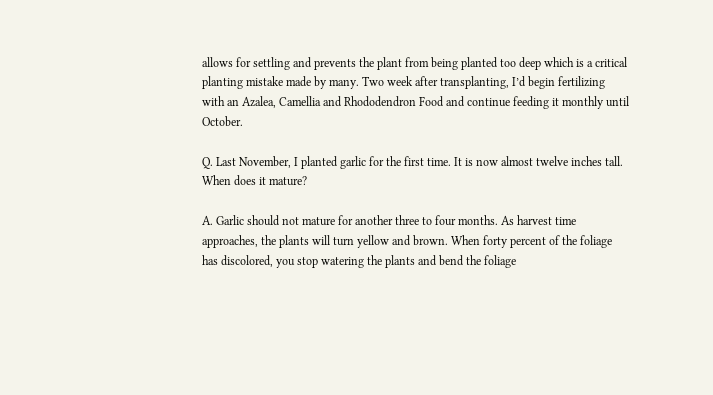allows for settling and prevents the plant from being planted too deep which is a critical planting mistake made by many. Two week after transplanting, I’d begin fertilizing with an Azalea, Camellia and Rhododendron Food and continue feeding it monthly until October.

Q. Last November, I planted garlic for the first time. It is now almost twelve inches tall. When does it mature?

A. Garlic should not mature for another three to four months. As harvest time approaches, the plants will turn yellow and brown. When forty percent of the foliage has discolored, you stop watering the plants and bend the foliage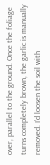over, parallel to the ground. Once the foliage turns completely brown, the garlic is manually removed. I’d loosen the soil with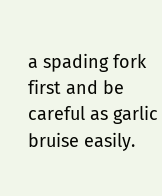a spading fork first and be careful as garlic bruise easily.